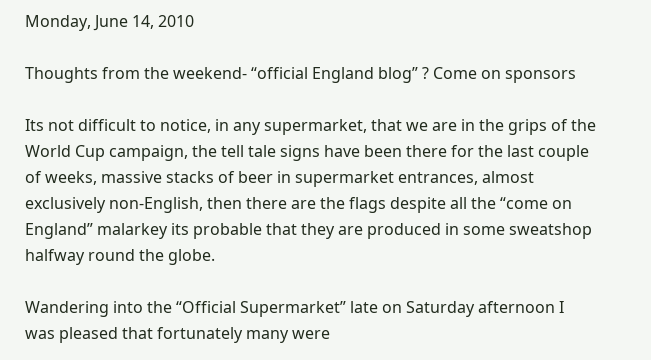Monday, June 14, 2010

Thoughts from the weekend- “official England blog” ? Come on sponsors

Its not difficult to notice, in any supermarket, that we are in the grips of the World Cup campaign, the tell tale signs have been there for the last couple of weeks, massive stacks of beer in supermarket entrances, almost exclusively non-English, then there are the flags despite all the “come on England” malarkey its probable that they are produced in some sweatshop halfway round the globe.

Wandering into the “Official Supermarket” late on Saturday afternoon I was pleased that fortunately many were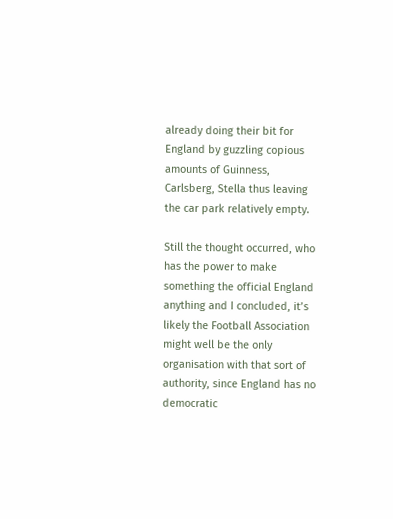already doing their bit for England by guzzling copious amounts of Guinness, Carlsberg, Stella thus leaving the car park relatively empty.

Still the thought occurred, who has the power to make something the official England anything and I concluded, it’s likely the Football Association might well be the only organisation with that sort of authority, since England has no democratic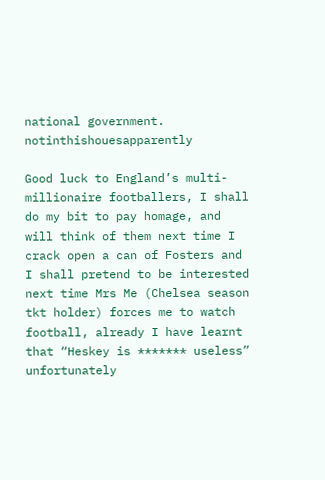national government. notinthishouesapparently

Good luck to England’s multi-millionaire footballers, I shall do my bit to pay homage, and will think of them next time I crack open a can of Fosters and I shall pretend to be interested next time Mrs Me (Chelsea season tkt holder) forces me to watch football, already I have learnt that “Heskey is ******* useless” unfortunately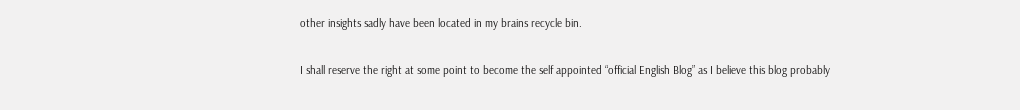other insights sadly have been located in my brains recycle bin.

I shall reserve the right at some point to become the self appointed “official English Blog” as I believe this blog probably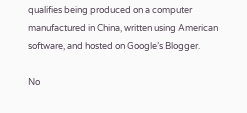qualifies being produced on a computer manufactured in China, written using American software, and hosted on Google’s Blogger.

No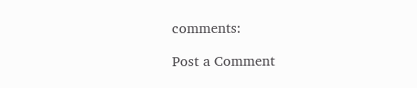comments:

Post a Comment